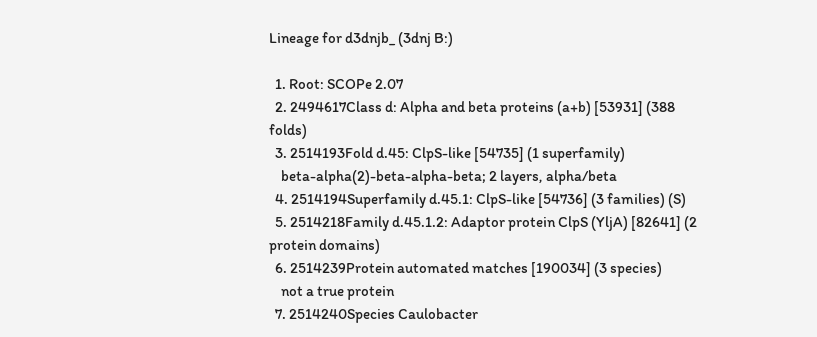Lineage for d3dnjb_ (3dnj B:)

  1. Root: SCOPe 2.07
  2. 2494617Class d: Alpha and beta proteins (a+b) [53931] (388 folds)
  3. 2514193Fold d.45: ClpS-like [54735] (1 superfamily)
    beta-alpha(2)-beta-alpha-beta; 2 layers, alpha/beta
  4. 2514194Superfamily d.45.1: ClpS-like [54736] (3 families) (S)
  5. 2514218Family d.45.1.2: Adaptor protein ClpS (YljA) [82641] (2 protein domains)
  6. 2514239Protein automated matches [190034] (3 species)
    not a true protein
  7. 2514240Species Caulobacter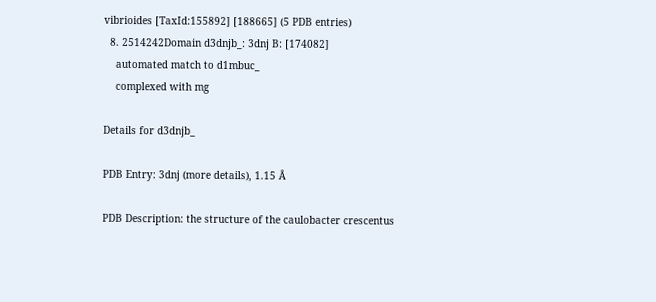vibrioides [TaxId:155892] [188665] (5 PDB entries)
  8. 2514242Domain d3dnjb_: 3dnj B: [174082]
    automated match to d1mbuc_
    complexed with mg

Details for d3dnjb_

PDB Entry: 3dnj (more details), 1.15 Å

PDB Description: the structure of the caulobacter crescentus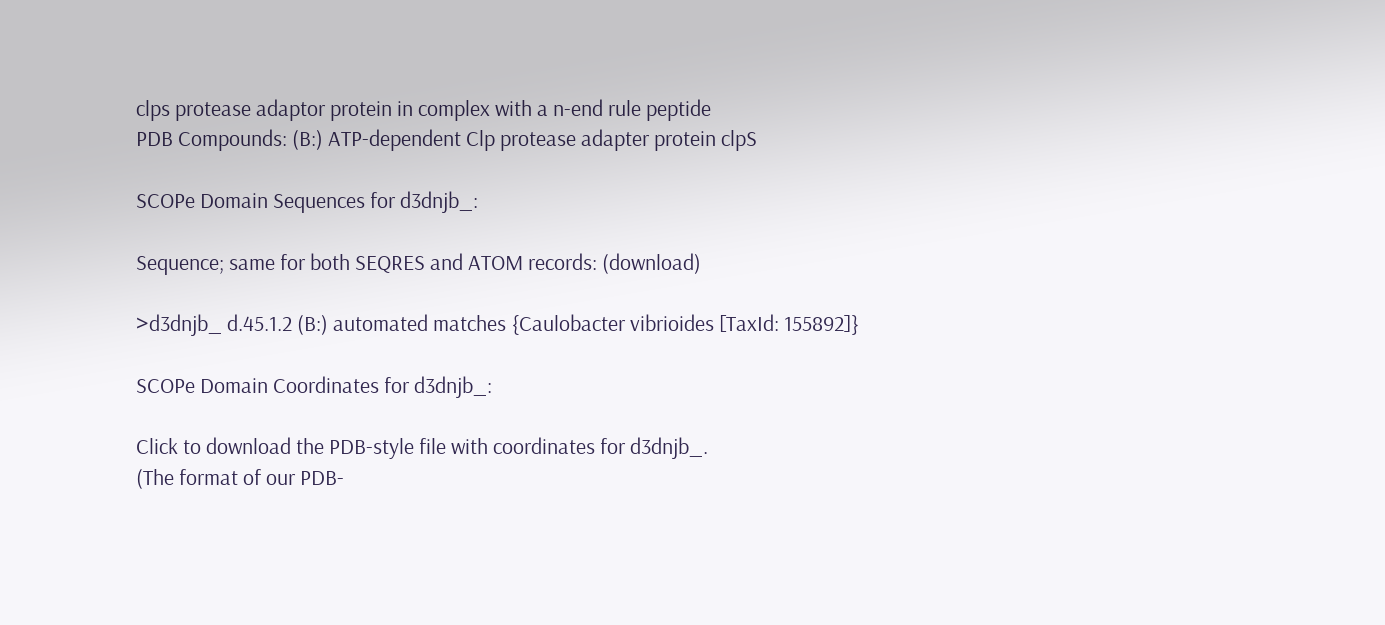clps protease adaptor protein in complex with a n-end rule peptide
PDB Compounds: (B:) ATP-dependent Clp protease adapter protein clpS

SCOPe Domain Sequences for d3dnjb_:

Sequence; same for both SEQRES and ATOM records: (download)

>d3dnjb_ d.45.1.2 (B:) automated matches {Caulobacter vibrioides [TaxId: 155892]}

SCOPe Domain Coordinates for d3dnjb_:

Click to download the PDB-style file with coordinates for d3dnjb_.
(The format of our PDB-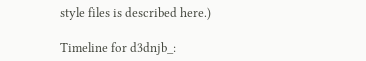style files is described here.)

Timeline for d3dnjb_: